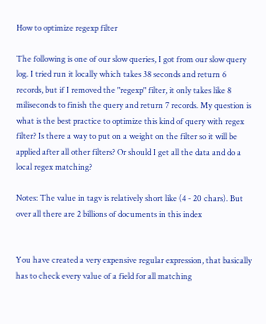How to optimize regexp filter

The following is one of our slow queries, I got from our slow query log. I tried run it locally which takes 38 seconds and return 6 records, but if I removed the "regexp" filter, it only takes like 8 miliseconds to finish the query and return 7 records. My question is what is the best practice to optimize this kind of query with regex filter? Is there a way to put on a weight on the filter so it will be applied after all other filters? Or should I get all the data and do a local regex matching?

Notes: The value in tagv is relatively short like (4 - 20 chars). But over all there are 2 billions of documents in this index


You have created a very expensive regular expression, that basically has to check every value of a field for all matching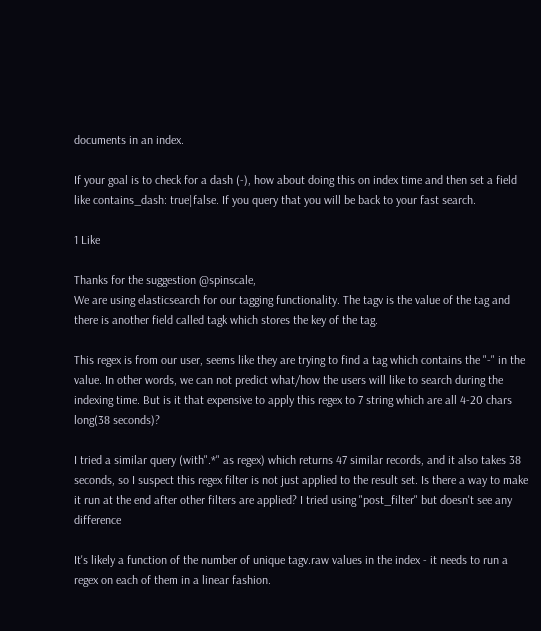documents in an index.

If your goal is to check for a dash (-), how about doing this on index time and then set a field like contains_dash: true|false. If you query that you will be back to your fast search.

1 Like

Thanks for the suggestion @spinscale,
We are using elasticsearch for our tagging functionality. The tagv is the value of the tag and there is another field called tagk which stores the key of the tag.

This regex is from our user, seems like they are trying to find a tag which contains the "-" in the value. In other words, we can not predict what/how the users will like to search during the indexing time. But is it that expensive to apply this regex to 7 string which are all 4-20 chars long(38 seconds)?

I tried a similar query (with".*" as regex) which returns 47 similar records, and it also takes 38 seconds, so I suspect this regex filter is not just applied to the result set. Is there a way to make it run at the end after other filters are applied? I tried using "post_filter" but doesn't see any difference

It's likely a function of the number of unique tagv.raw values in the index - it needs to run a regex on each of them in a linear fashion.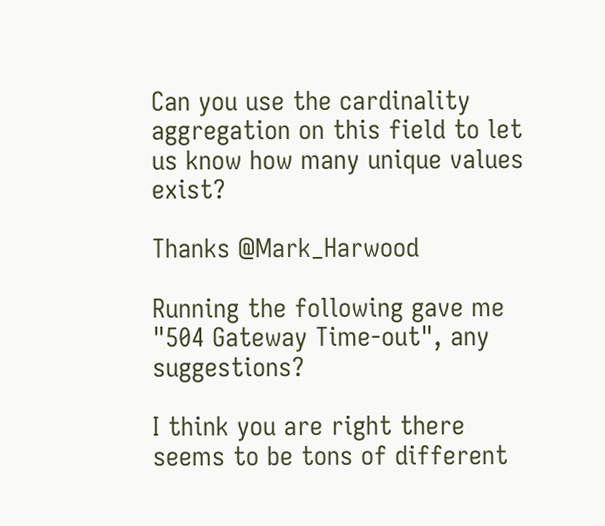Can you use the cardinality aggregation on this field to let us know how many unique values exist?

Thanks @Mark_Harwood

Running the following gave me "504 Gateway Time-out", any suggestions?

I think you are right there seems to be tons of different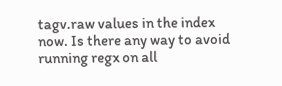tagv.raw values in the index now. Is there any way to avoid running regx on all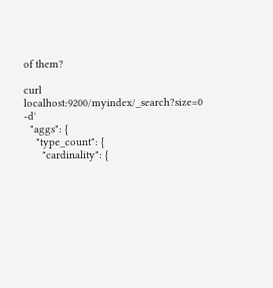of them?

curl localhost:9200/myindex/_search?size=0  -d'
  "aggs": {
    "type_count": {
      "cardinality": {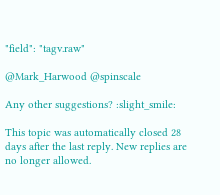"field": "tagv.raw"

@Mark_Harwood @spinscale

Any other suggestions? :slight_smile:

This topic was automatically closed 28 days after the last reply. New replies are no longer allowed.